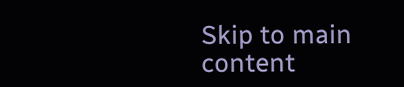Skip to main content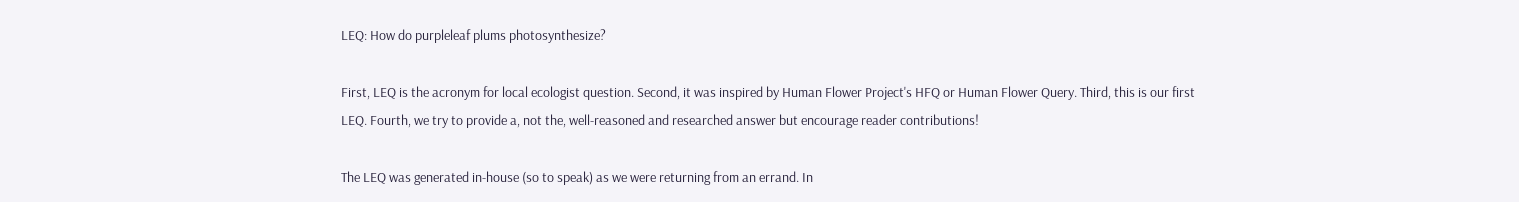LEQ: How do purpleleaf plums photosynthesize?

First, LEQ is the acronym for local ecologist question. Second, it was inspired by Human Flower Project's HFQ or Human Flower Query. Third, this is our first LEQ. Fourth, we try to provide a, not the, well-reasoned and researched answer but encourage reader contributions!

The LEQ was generated in-house (so to speak) as we were returning from an errand. In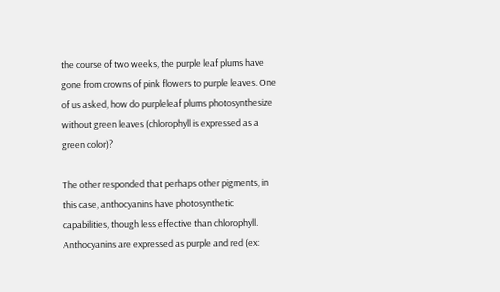the course of two weeks, the purple leaf plums have gone from crowns of pink flowers to purple leaves. One of us asked, how do purpleleaf plums photosynthesize without green leaves (chlorophyll is expressed as a green color)?

The other responded that perhaps other pigments, in this case, anthocyanins have photosynthetic capabilities, though less effective than chlorophyll. Anthocyanins are expressed as purple and red (ex: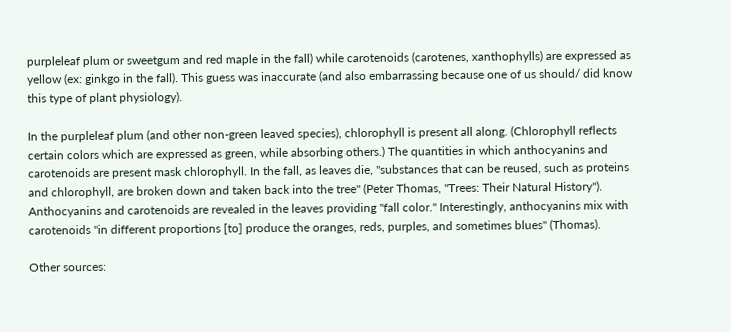purpleleaf plum or sweetgum and red maple in the fall) while carotenoids (carotenes, xanthophylls) are expressed as yellow (ex: ginkgo in the fall). This guess was inaccurate (and also embarrassing because one of us should/ did know this type of plant physiology).

In the purpleleaf plum (and other non-green leaved species), chlorophyll is present all along. (Chlorophyll reflects certain colors which are expressed as green, while absorbing others.) The quantities in which anthocyanins and carotenoids are present mask chlorophyll. In the fall, as leaves die, "substances that can be reused, such as proteins and chlorophyll, are broken down and taken back into the tree" (Peter Thomas, "Trees: Their Natural History"). Anthocyanins and carotenoids are revealed in the leaves providing "fall color." Interestingly, anthocyanins mix with carotenoids "in different proportions [to] produce the oranges, reds, purples, and sometimes blues" (Thomas).

Other sources: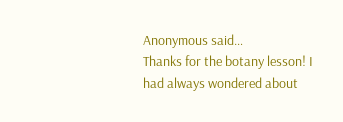Anonymous said…
Thanks for the botany lesson! I had always wondered about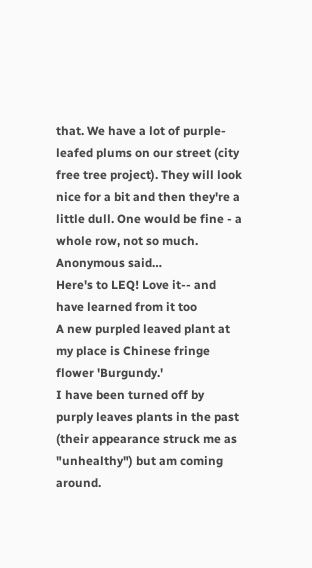that. We have a lot of purple-leafed plums on our street (city free tree project). They will look nice for a bit and then they're a little dull. One would be fine - a whole row, not so much.
Anonymous said…
Here's to LEQ! Love it-- and have learned from it too
A new purpled leaved plant at my place is Chinese fringe flower 'Burgundy.'
I have been turned off by purply leaves plants in the past (their appearance struck me as "unhealthy") but am coming around.